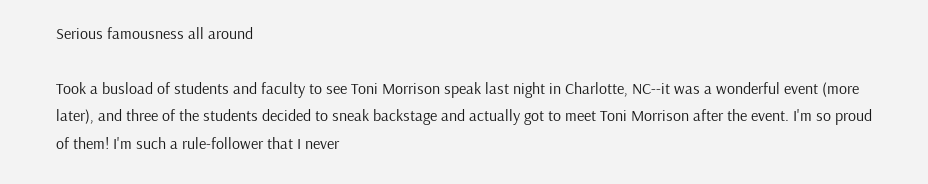Serious famousness all around

Took a busload of students and faculty to see Toni Morrison speak last night in Charlotte, NC--it was a wonderful event (more later), and three of the students decided to sneak backstage and actually got to meet Toni Morrison after the event. I'm so proud of them! I'm such a rule-follower that I never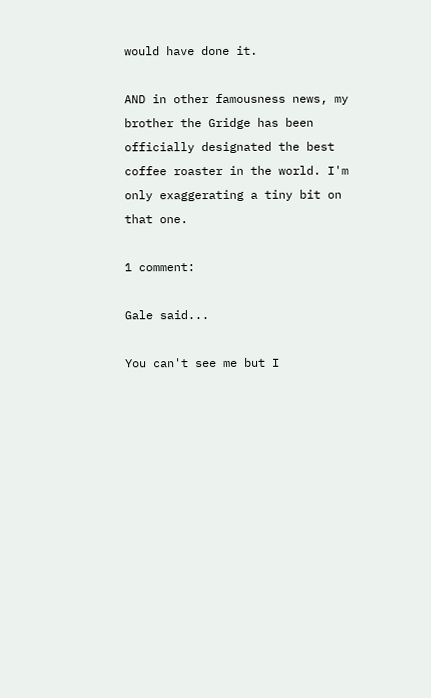would have done it.

AND in other famousness news, my brother the Gridge has been officially designated the best coffee roaster in the world. I'm only exaggerating a tiny bit on that one.

1 comment:

Gale said...

You can't see me but I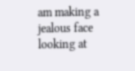am making a jealous face looking at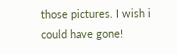those pictures. I wish i could have gone!